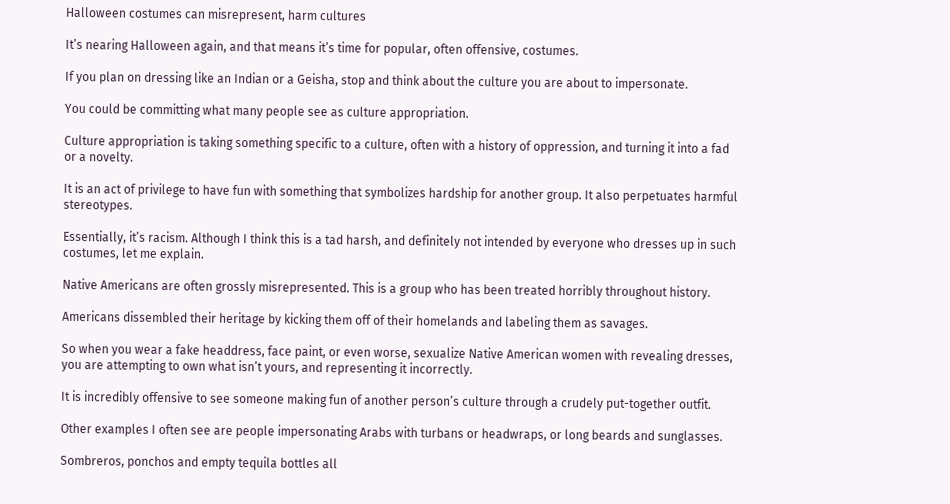Halloween costumes can misrepresent, harm cultures

It’s nearing Halloween again, and that means it’s time for popular, often offensive, costumes.

If you plan on dressing like an Indian or a Geisha, stop and think about the culture you are about to impersonate.

You could be committing what many people see as culture appropriation.

Culture appropriation is taking something specific to a culture, often with a history of oppression, and turning it into a fad or a novelty.

It is an act of privilege to have fun with something that symbolizes hardship for another group. It also perpetuates harmful stereotypes.

Essentially, it’s racism. Although I think this is a tad harsh, and definitely not intended by everyone who dresses up in such costumes, let me explain.

Native Americans are often grossly misrepresented. This is a group who has been treated horribly throughout history.

Americans dissembled their heritage by kicking them off of their homelands and labeling them as savages.

So when you wear a fake headdress, face paint, or even worse, sexualize Native American women with revealing dresses, you are attempting to own what isn’t yours, and representing it incorrectly.

It is incredibly offensive to see someone making fun of another person’s culture through a crudely put-together outfit.

Other examples I often see are people impersonating Arabs with turbans or headwraps, or long beards and sunglasses.

Sombreros, ponchos and empty tequila bottles all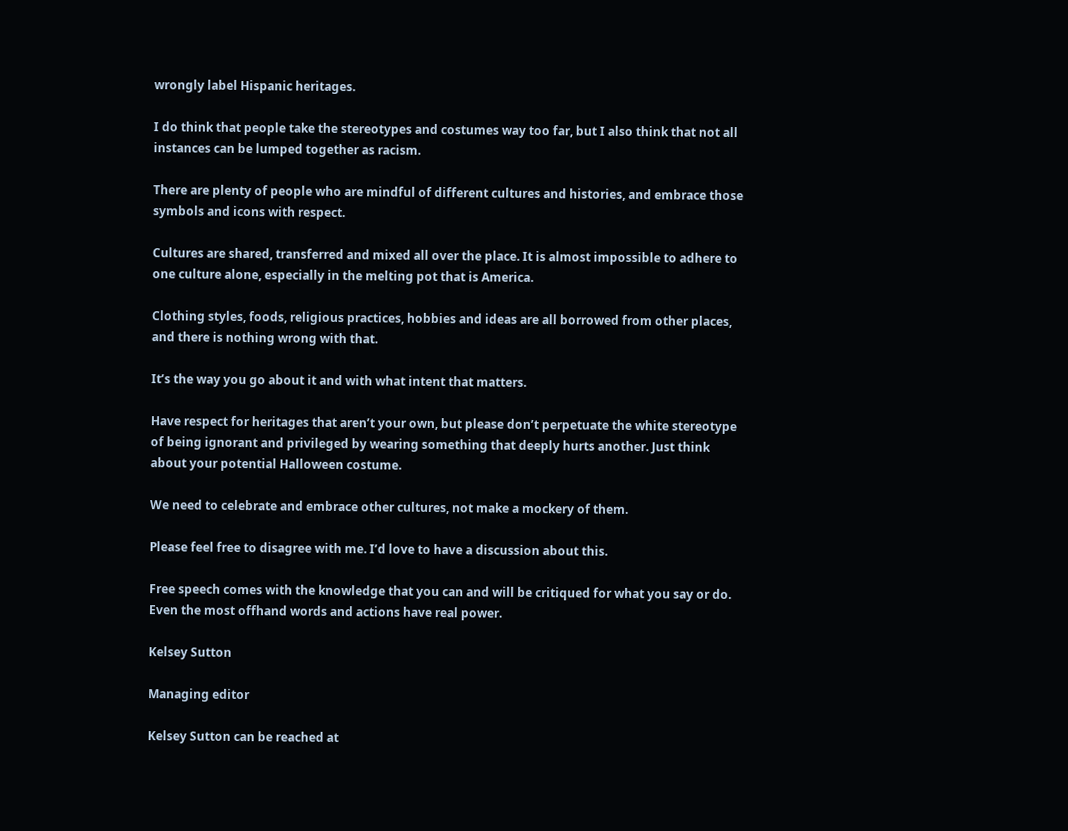wrongly label Hispanic heritages.

I do think that people take the stereotypes and costumes way too far, but I also think that not all instances can be lumped together as racism.

There are plenty of people who are mindful of different cultures and histories, and embrace those symbols and icons with respect.

Cultures are shared, transferred and mixed all over the place. It is almost impossible to adhere to one culture alone, especially in the melting pot that is America.

Clothing styles, foods, religious practices, hobbies and ideas are all borrowed from other places, and there is nothing wrong with that.

It’s the way you go about it and with what intent that matters.

Have respect for heritages that aren’t your own, but please don’t perpetuate the white stereotype of being ignorant and privileged by wearing something that deeply hurts another. Just think about your potential Halloween costume.

We need to celebrate and embrace other cultures, not make a mockery of them.

Please feel free to disagree with me. I’d love to have a discussion about this.

Free speech comes with the knowledge that you can and will be critiqued for what you say or do.
Even the most offhand words and actions have real power.

Kelsey Sutton

Managing editor

Kelsey Sutton can be reached at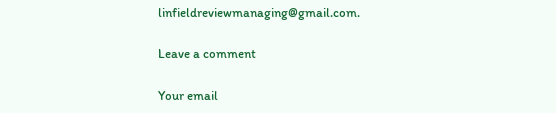linfieldreviewmanaging@gmail.com.

Leave a comment

Your email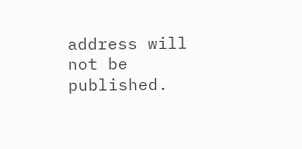address will not be published.